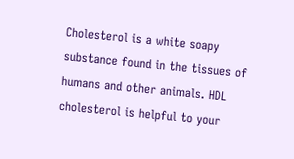Cholesterol is a white soapy substance found in the tissues of humans and other animals. HDL cholesterol is helpful to your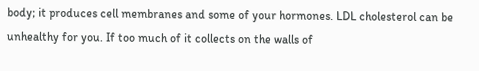body; it produces cell membranes and some of your hormones. LDL cholesterol can be unhealthy for you. If too much of it collects on the walls of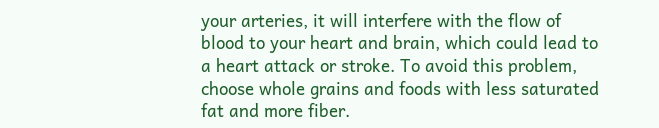your arteries, it will interfere with the flow of blood to your heart and brain, which could lead to a heart attack or stroke. To avoid this problem, choose whole grains and foods with less saturated fat and more fiber.